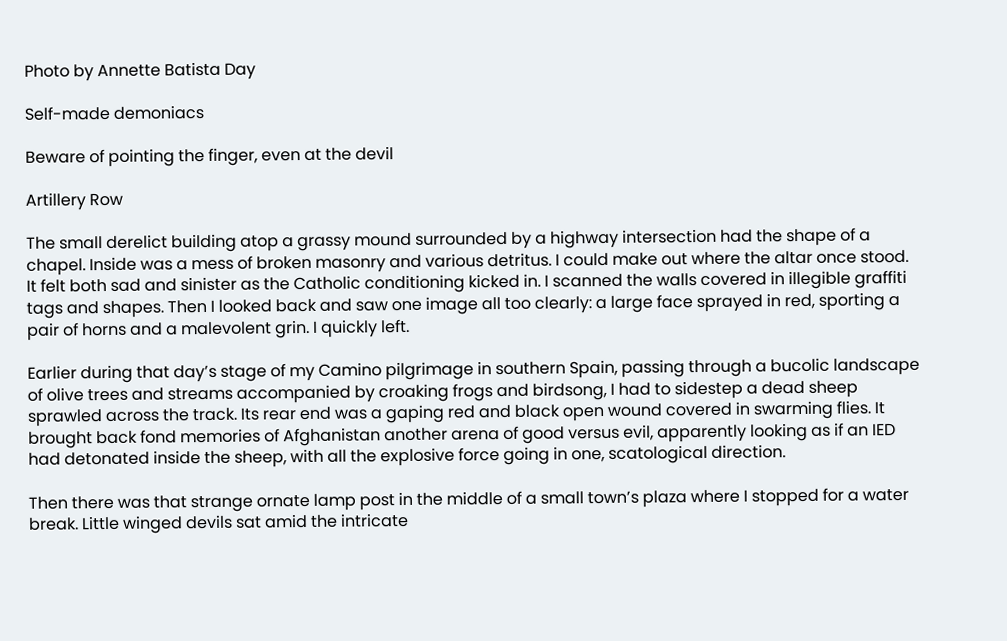Photo by Annette Batista Day

Self-made demoniacs

Beware of pointing the finger, even at the devil

Artillery Row

The small derelict building atop a grassy mound surrounded by a highway intersection had the shape of a chapel. Inside was a mess of broken masonry and various detritus. I could make out where the altar once stood. It felt both sad and sinister as the Catholic conditioning kicked in. I scanned the walls covered in illegible graffiti tags and shapes. Then I looked back and saw one image all too clearly: a large face sprayed in red, sporting a pair of horns and a malevolent grin. I quickly left.

Earlier during that day’s stage of my Camino pilgrimage in southern Spain, passing through a bucolic landscape of olive trees and streams accompanied by croaking frogs and birdsong, I had to sidestep a dead sheep sprawled across the track. Its rear end was a gaping red and black open wound covered in swarming flies. It brought back fond memories of Afghanistan another arena of good versus evil, apparently looking as if an IED had detonated inside the sheep, with all the explosive force going in one, scatological direction.

Then there was that strange ornate lamp post in the middle of a small town’s plaza where I stopped for a water break. Little winged devils sat amid the intricate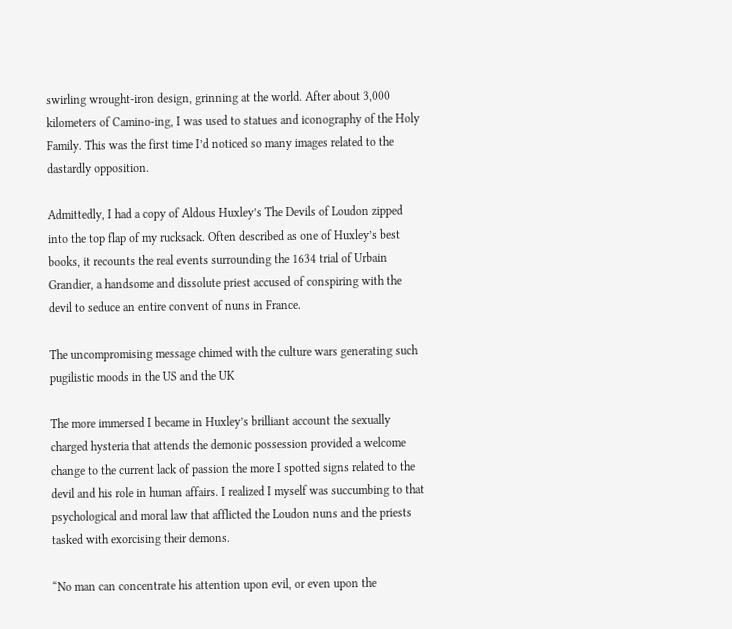swirling wrought-iron design, grinning at the world. After about 3,000 kilometers of Camino-ing, I was used to statues and iconography of the Holy Family. This was the first time I’d noticed so many images related to the dastardly opposition.

Admittedly, I had a copy of Aldous Huxley’s The Devils of Loudon zipped into the top flap of my rucksack. Often described as one of Huxley’s best books, it recounts the real events surrounding the 1634 trial of Urbain Grandier, a handsome and dissolute priest accused of conspiring with the devil to seduce an entire convent of nuns in France.

The uncompromising message chimed with the culture wars generating such pugilistic moods in the US and the UK

The more immersed I became in Huxley’s brilliant account the sexually charged hysteria that attends the demonic possession provided a welcome change to the current lack of passion the more I spotted signs related to the devil and his role in human affairs. I realized I myself was succumbing to that psychological and moral law that afflicted the Loudon nuns and the priests tasked with exorcising their demons.

“No man can concentrate his attention upon evil, or even upon the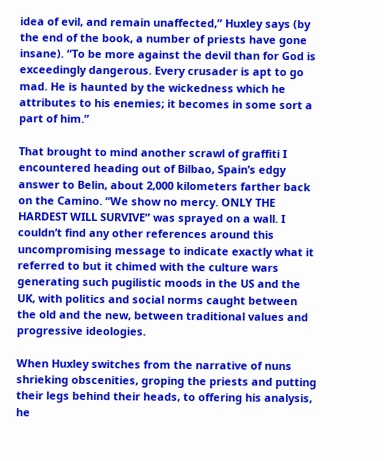idea of evil, and remain unaffected,” Huxley says (by the end of the book, a number of priests have gone insane). “To be more against the devil than for God is exceedingly dangerous. Every crusader is apt to go mad. He is haunted by the wickedness which he attributes to his enemies; it becomes in some sort a part of him.”

That brought to mind another scrawl of graffiti I encountered heading out of Bilbao, Spain’s edgy answer to Belin, about 2,000 kilometers farther back on the Camino. “We show no mercy. ONLY THE HARDEST WILL SURVIVE” was sprayed on a wall. I couldn’t find any other references around this uncompromising message to indicate exactly what it referred to but it chimed with the culture wars generating such pugilistic moods in the US and the UK, with politics and social norms caught between the old and the new, between traditional values and progressive ideologies.

When Huxley switches from the narrative of nuns shrieking obscenities, groping the priests and putting their legs behind their heads, to offering his analysis, he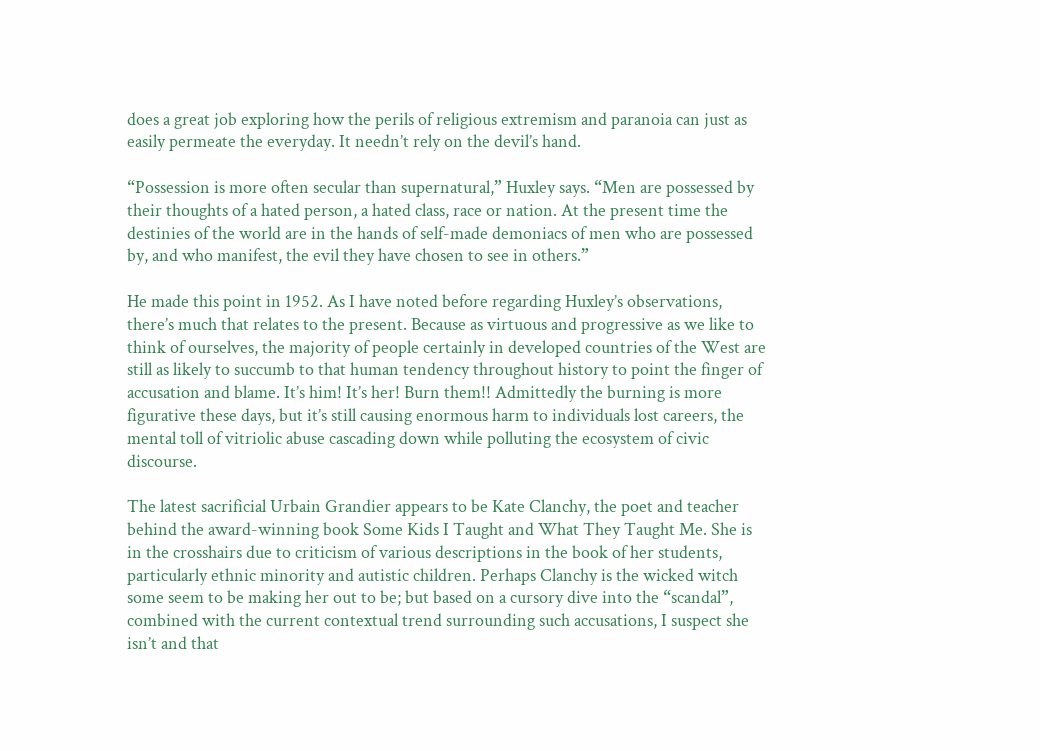does a great job exploring how the perils of religious extremism and paranoia can just as easily permeate the everyday. It needn’t rely on the devil’s hand.

“Possession is more often secular than supernatural,” Huxley says. “Men are possessed by their thoughts of a hated person, a hated class, race or nation. At the present time the destinies of the world are in the hands of self-made demoniacs of men who are possessed by, and who manifest, the evil they have chosen to see in others.”

He made this point in 1952. As I have noted before regarding Huxley’s observations, there’s much that relates to the present. Because as virtuous and progressive as we like to think of ourselves, the majority of people certainly in developed countries of the West are still as likely to succumb to that human tendency throughout history to point the finger of accusation and blame. It’s him! It’s her! Burn them!! Admittedly the burning is more figurative these days, but it’s still causing enormous harm to individuals lost careers, the mental toll of vitriolic abuse cascading down while polluting the ecosystem of civic discourse.

The latest sacrificial Urbain Grandier appears to be Kate Clanchy, the poet and teacher behind the award-winning book Some Kids I Taught and What They Taught Me. She is in the crosshairs due to criticism of various descriptions in the book of her students, particularly ethnic minority and autistic children. Perhaps Clanchy is the wicked witch some seem to be making her out to be; but based on a cursory dive into the “scandal”, combined with the current contextual trend surrounding such accusations, I suspect she isn’t and that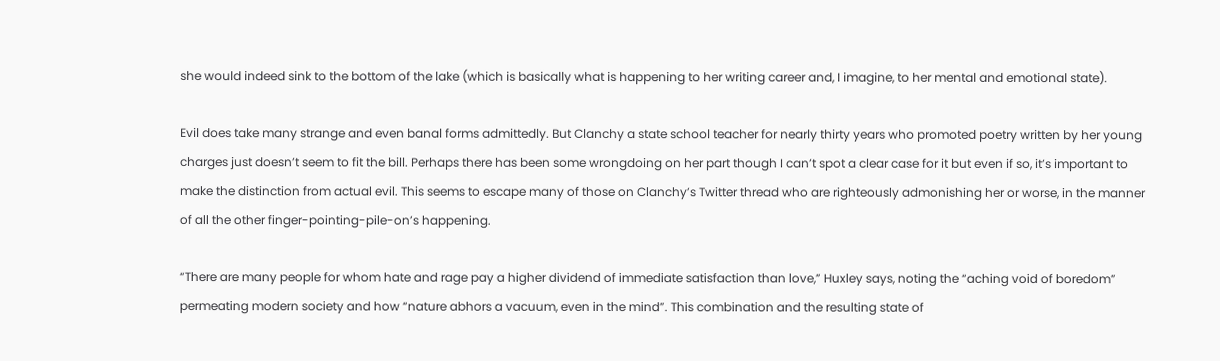she would indeed sink to the bottom of the lake (which is basically what is happening to her writing career and, I imagine, to her mental and emotional state).

Evil does take many strange and even banal forms admittedly. But Clanchy a state school teacher for nearly thirty years who promoted poetry written by her young charges just doesn’t seem to fit the bill. Perhaps there has been some wrongdoing on her part though I can’t spot a clear case for it but even if so, it’s important to make the distinction from actual evil. This seems to escape many of those on Clanchy’s Twitter thread who are righteously admonishing her or worse, in the manner of all the other finger-pointing-pile-on’s happening.

“There are many people for whom hate and rage pay a higher dividend of immediate satisfaction than love,” Huxley says, noting the “aching void of boredom” permeating modern society and how “nature abhors a vacuum, even in the mind”. This combination and the resulting state of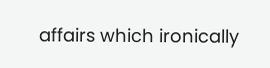affairs which ironically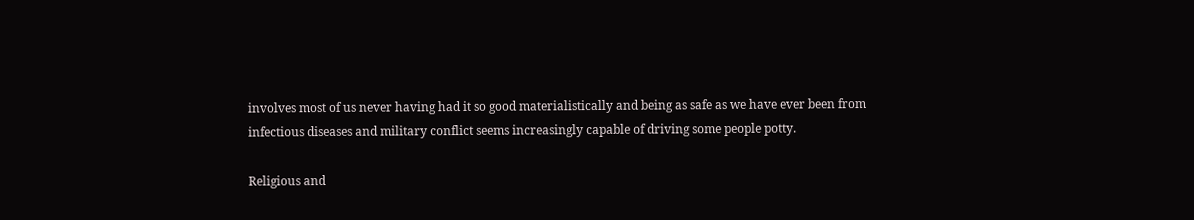involves most of us never having had it so good materialistically and being as safe as we have ever been from infectious diseases and military conflict seems increasingly capable of driving some people potty.

Religious and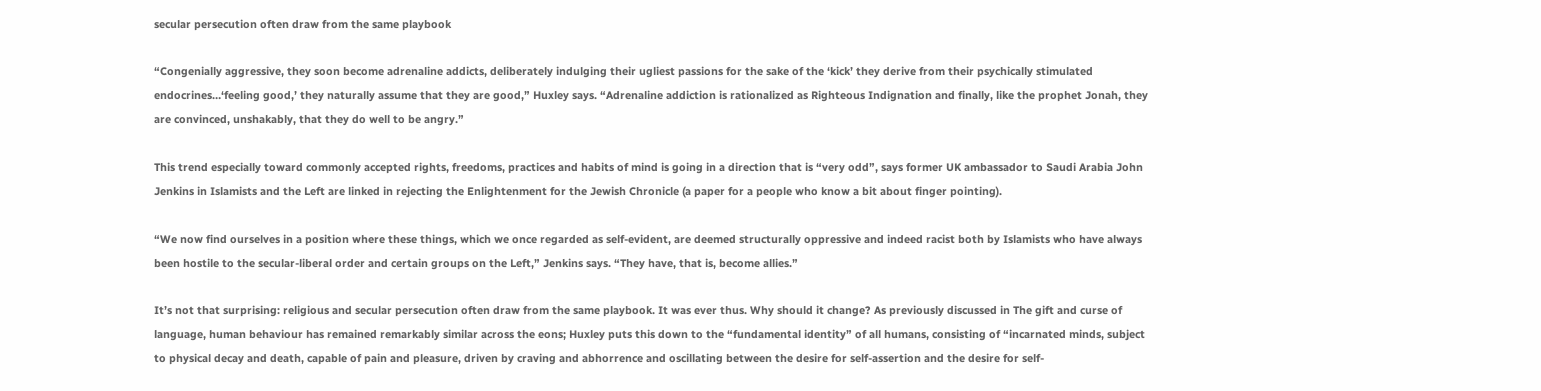secular persecution often draw from the same playbook

“Congenially aggressive, they soon become adrenaline addicts, deliberately indulging their ugliest passions for the sake of the ‘kick’ they derive from their psychically stimulated endocrines…‘feeling good,’ they naturally assume that they are good,” Huxley says. “Adrenaline addiction is rationalized as Righteous Indignation and finally, like the prophet Jonah, they are convinced, unshakably, that they do well to be angry.”

This trend especially toward commonly accepted rights, freedoms, practices and habits of mind is going in a direction that is “very odd”, says former UK ambassador to Saudi Arabia John Jenkins in Islamists and the Left are linked in rejecting the Enlightenment for the Jewish Chronicle (a paper for a people who know a bit about finger pointing).

“We now find ourselves in a position where these things, which we once regarded as self-evident, are deemed structurally oppressive and indeed racist both by Islamists who have always been hostile to the secular-liberal order and certain groups on the Left,” Jenkins says. “They have, that is, become allies.”

It’s not that surprising: religious and secular persecution often draw from the same playbook. It was ever thus. Why should it change? As previously discussed in The gift and curse of language, human behaviour has remained remarkably similar across the eons; Huxley puts this down to the “fundamental identity” of all humans, consisting of “incarnated minds, subject to physical decay and death, capable of pain and pleasure, driven by craving and abhorrence and oscillating between the desire for self-assertion and the desire for self-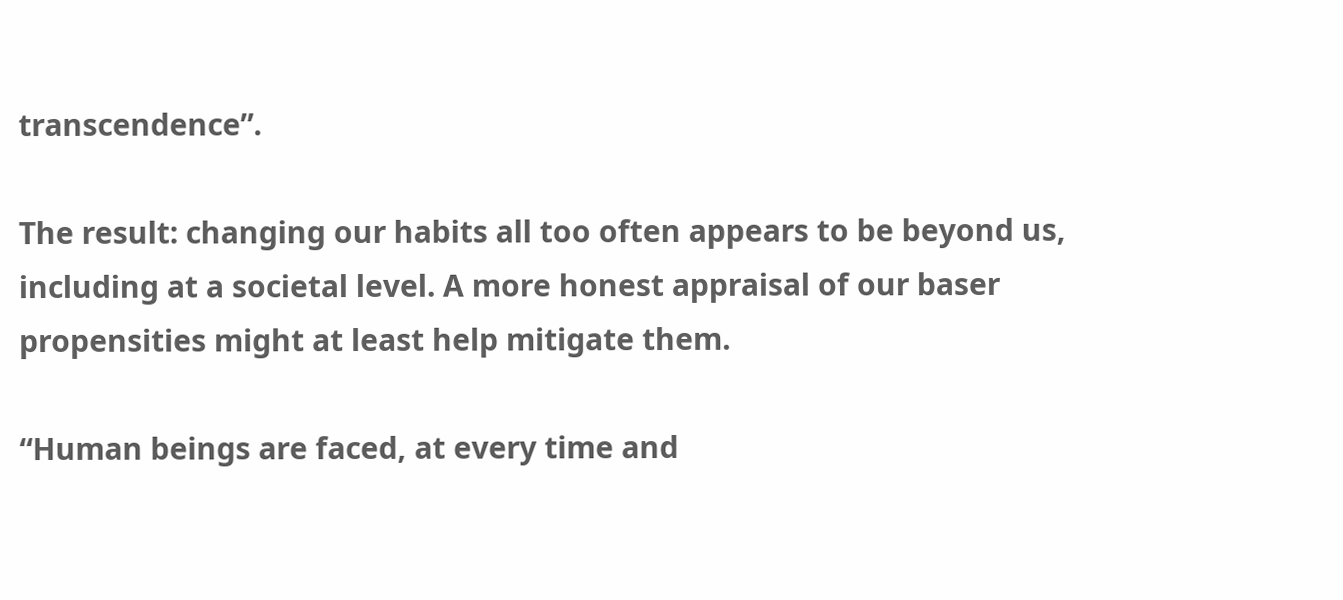transcendence”.

The result: changing our habits all too often appears to be beyond us, including at a societal level. A more honest appraisal of our baser propensities might at least help mitigate them.

“Human beings are faced, at every time and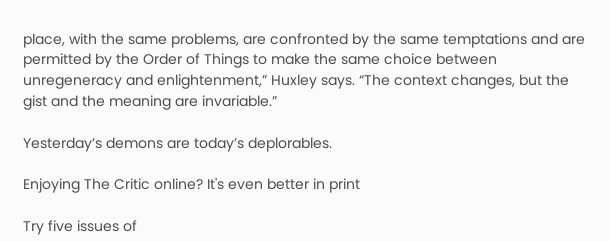place, with the same problems, are confronted by the same temptations and are permitted by the Order of Things to make the same choice between unregeneracy and enlightenment,” Huxley says. “The context changes, but the gist and the meaning are invariable.”

Yesterday’s demons are today’s deplorables.

Enjoying The Critic online? It's even better in print

Try five issues of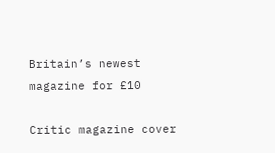Britain’s newest magazine for £10

Critic magazine cover